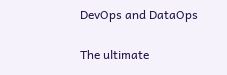DevOps and DataOps

The ultimate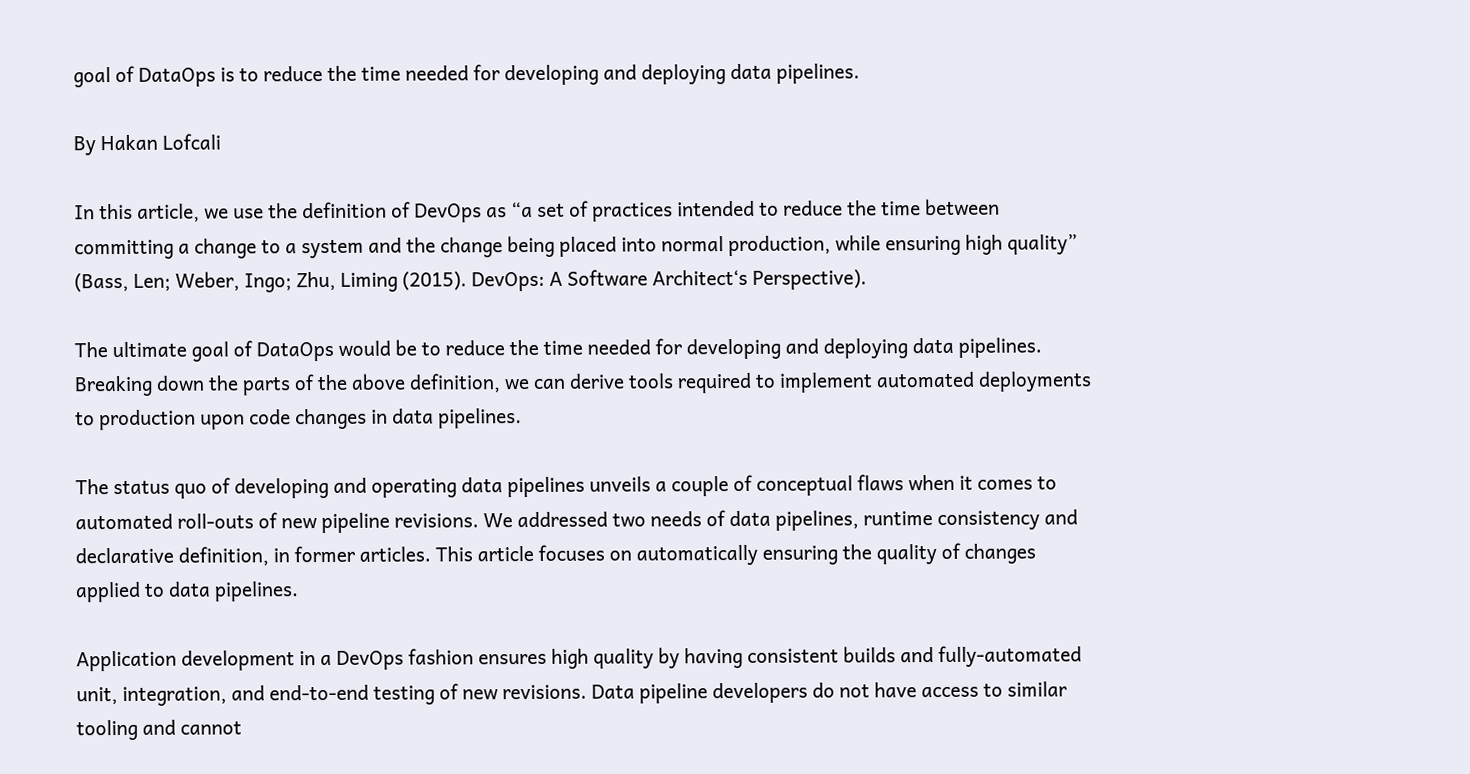goal of DataOps is to reduce the time needed for developing and deploying data pipelines.

By Hakan Lofcali

In this article, we use the definition of DevOps as “a set of practices intended to reduce the time between committing a change to a system and the change being placed into normal production, while ensuring high quality” (Bass, Len; Weber, Ingo; Zhu, Liming (2015). DevOps: A Software Architect‘s Perspective).

The ultimate goal of DataOps would be to reduce the time needed for developing and deploying data pipelines. Breaking down the parts of the above definition, we can derive tools required to implement automated deployments to production upon code changes in data pipelines.

The status quo of developing and operating data pipelines unveils a couple of conceptual flaws when it comes to automated roll-outs of new pipeline revisions. We addressed two needs of data pipelines, runtime consistency and declarative definition, in former articles. This article focuses on automatically ensuring the quality of changes applied to data pipelines.

Application development in a DevOps fashion ensures high quality by having consistent builds and fully-automated unit, integration, and end-to-end testing of new revisions. Data pipeline developers do not have access to similar tooling and cannot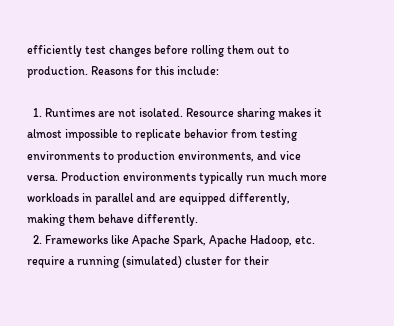efficiently test changes before rolling them out to production. Reasons for this include:

  1. Runtimes are not isolated. Resource sharing makes it almost impossible to replicate behavior from testing environments to production environments, and vice versa. Production environments typically run much more workloads in parallel and are equipped differently, making them behave differently.
  2. Frameworks like Apache Spark, Apache Hadoop, etc. require a running (simulated) cluster for their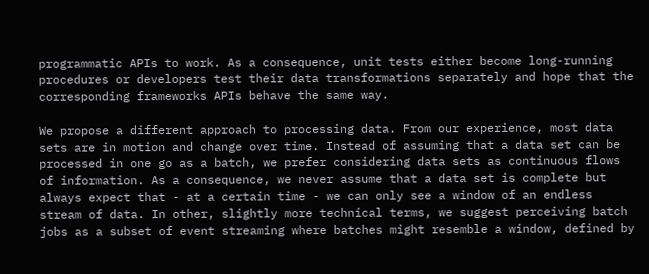programmatic APIs to work. As a consequence, unit tests either become long-running procedures or developers test their data transformations separately and hope that the corresponding frameworks APIs behave the same way.

We propose a different approach to processing data. From our experience, most data sets are in motion and change over time. Instead of assuming that a data set can be processed in one go as a batch, we prefer considering data sets as continuous flows of information. As a consequence, we never assume that a data set is complete but always expect that - at a certain time - we can only see a window of an endless stream of data. In other, slightly more technical terms, we suggest perceiving batch jobs as a subset of event streaming where batches might resemble a window, defined by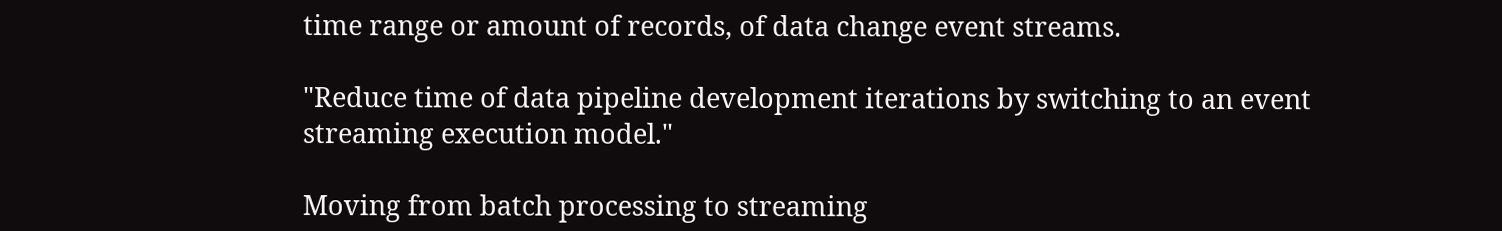time range or amount of records, of data change event streams.

"Reduce time of data pipeline development iterations by switching to an event streaming execution model."

Moving from batch processing to streaming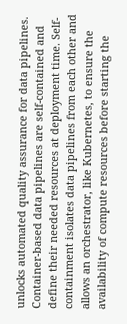unlocks automated quality assurance for data pipelines. Container-based data pipelines are self-contained and define their needed resources at deployment time. Self-containment isolates data pipelines from each other and allows an orchestrator, like Kubernetes, to ensure the availability of compute resources before starting the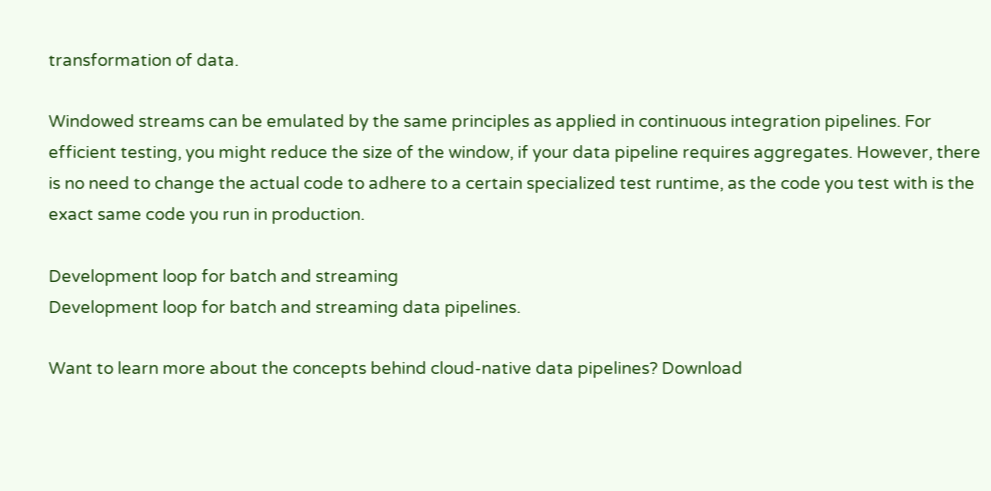transformation of data.

Windowed streams can be emulated by the same principles as applied in continuous integration pipelines. For efficient testing, you might reduce the size of the window, if your data pipeline requires aggregates. However, there is no need to change the actual code to adhere to a certain specialized test runtime, as the code you test with is the exact same code you run in production.

Development loop for batch and streaming
Development loop for batch and streaming data pipelines.

Want to learn more about the concepts behind cloud-native data pipelines? Download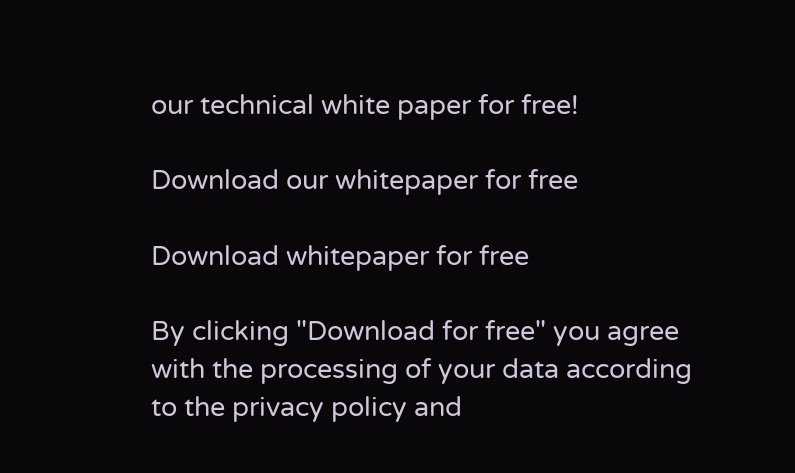our technical white paper for free!

Download our whitepaper for free

Download whitepaper for free

By clicking "Download for free" you agree with the processing of your data according to the privacy policy and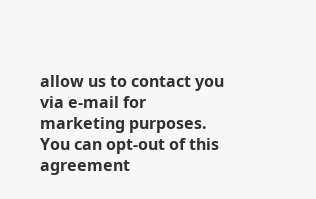allow us to contact you via e-mail for marketing purposes. You can opt-out of this agreement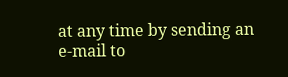at any time by sending an e-mail to